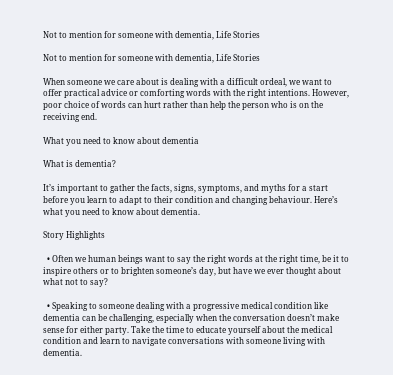Not to mention for someone with dementia, Life Stories

Not to mention for someone with dementia, Life Stories

When someone we care about is dealing with a difficult ordeal, we want to offer practical advice or comforting words with the right intentions. However, poor choice of words can hurt rather than help the person who is on the receiving end.

What you need to know about dementia

What is dementia?

It’s important to gather the facts, signs, symptoms, and myths for a start before you learn to adapt to their condition and changing behaviour. Here’s what you need to know about dementia.

Story Highlights

  • Often we human beings want to say the right words at the right time, be it to inspire others or to brighten someone’s day, but have we ever thought about what not to say?

  • Speaking to someone dealing with a progressive medical condition like dementia can be challenging, especially when the conversation doesn’t make sense for either party. Take the time to educate yourself about the medical condition and learn to navigate conversations with someone living with dementia.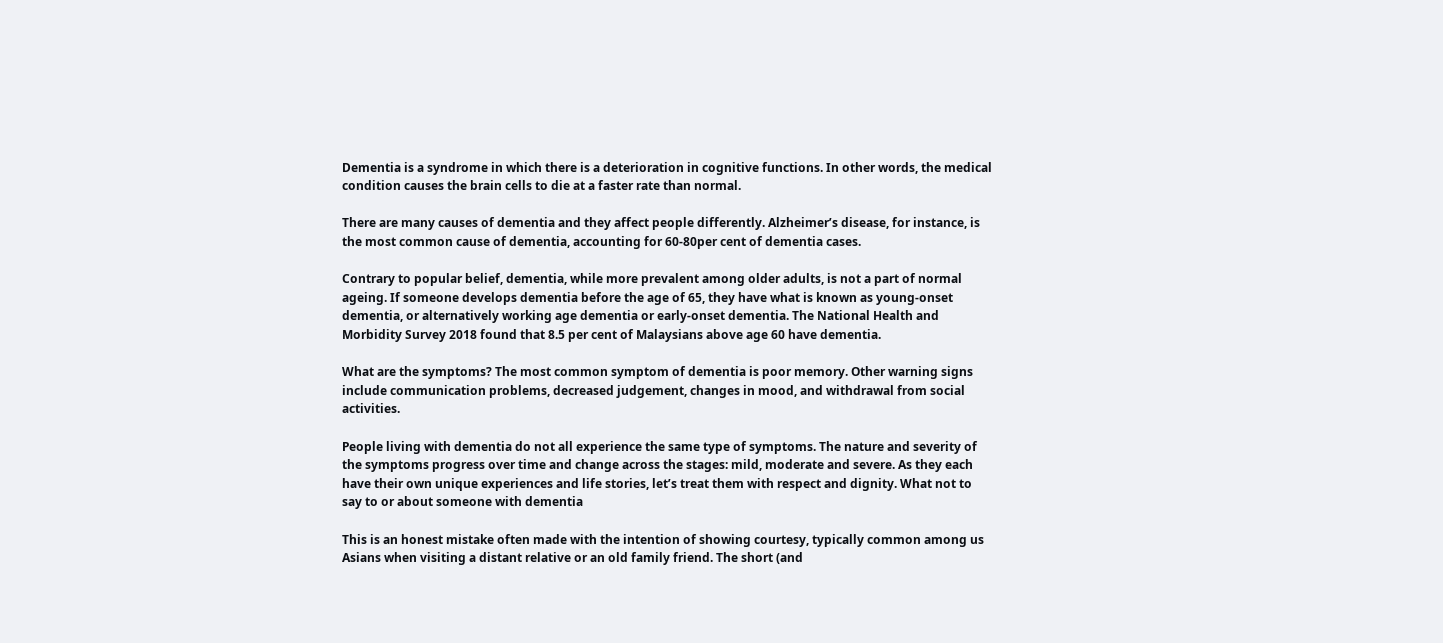Dementia is a syndrome in which there is a deterioration in cognitive functions. In other words, the medical condition causes the brain cells to die at a faster rate than normal.

There are many causes of dementia and they affect people differently. Alzheimer’s disease, for instance, is the most common cause of dementia, accounting for 60-80per cent of dementia cases.

Contrary to popular belief, dementia, while more prevalent among older adults, is not a part of normal ageing. If someone develops dementia before the age of 65, they have what is known as young-onset dementia, or alternatively working age dementia or early-onset dementia. The National Health and Morbidity Survey 2018 found that 8.5 per cent of Malaysians above age 60 have dementia.

What are the symptoms? The most common symptom of dementia is poor memory. Other warning signs include communication problems, decreased judgement, changes in mood, and withdrawal from social activities.

People living with dementia do not all experience the same type of symptoms. The nature and severity of the symptoms progress over time and change across the stages: mild, moderate and severe. As they each have their own unique experiences and life stories, let’s treat them with respect and dignity. What not to say to or about someone with dementia

This is an honest mistake often made with the intention of showing courtesy, typically common among us Asians when visiting a distant relative or an old family friend. The short (and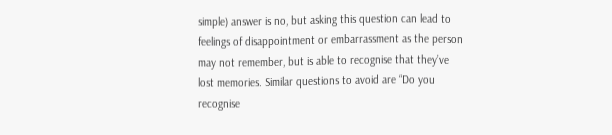simple) answer is no, but asking this question can lead to feelings of disappointment or embarrassment as the person may not remember, but is able to recognise that they’ve lost memories. Similar questions to avoid are “Do you recognise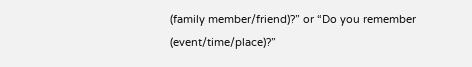(family member/friend)?” or “Do you remember (event/time/place)?”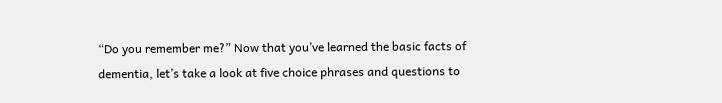“Do you remember me?” Now that you’ve learned the basic facts of dementia, let’s take a look at five choice phrases and questions to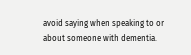avoid saying when speaking to or about someone with dementia.